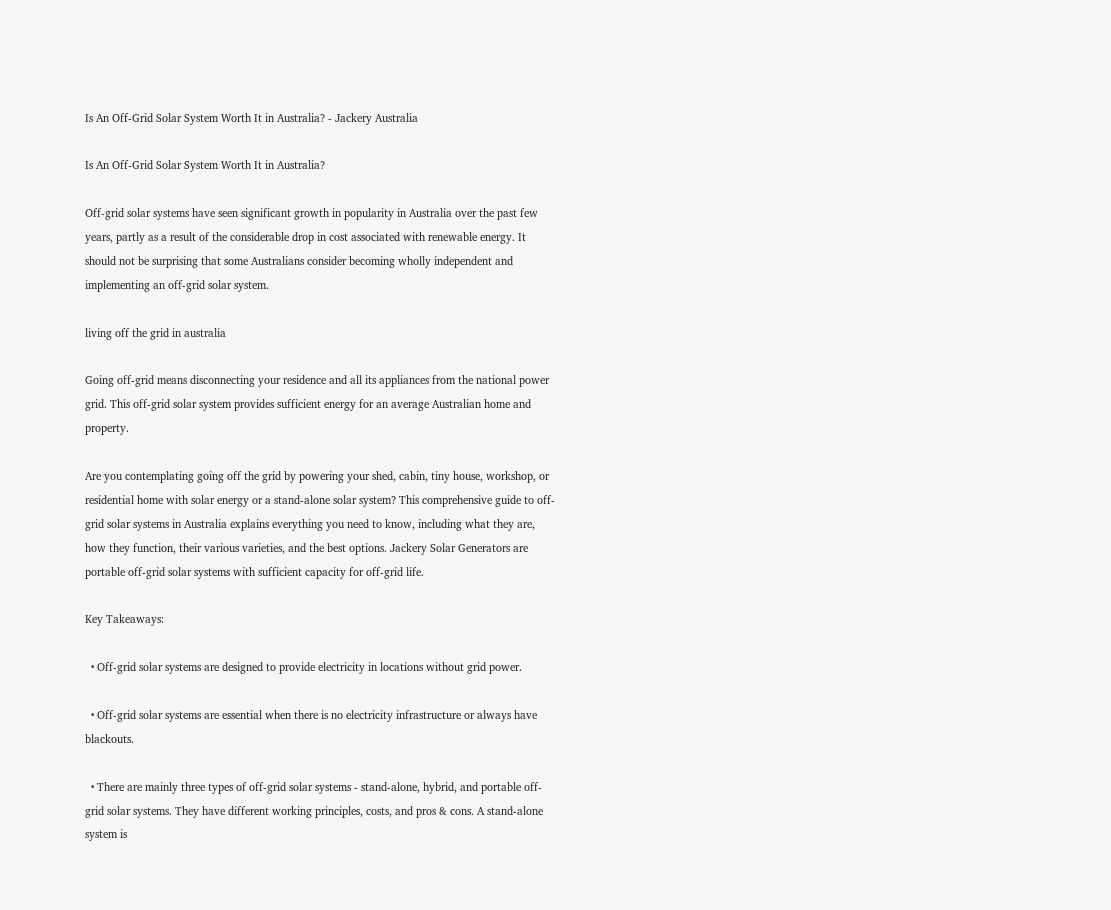Is An Off-Grid Solar System Worth It in Australia? - Jackery Australia

Is An Off-Grid Solar System Worth It in Australia?

Off-grid solar systems have seen significant growth in popularity in Australia over the past few years, partly as a result of the considerable drop in cost associated with renewable energy. It should not be surprising that some Australians consider becoming wholly independent and implementing an off-grid solar system.

living off the grid in australia

Going off-grid means disconnecting your residence and all its appliances from the national power grid. This off-grid solar system provides sufficient energy for an average Australian home and property.

Are you contemplating going off the grid by powering your shed, cabin, tiny house, workshop, or residential home with solar energy or a stand-alone solar system? This comprehensive guide to off-grid solar systems in Australia explains everything you need to know, including what they are, how they function, their various varieties, and the best options. Jackery Solar Generators are portable off-grid solar systems with sufficient capacity for off-grid life.

Key Takeaways:

  • Off-grid solar systems are designed to provide electricity in locations without grid power.

  • Off-grid solar systems are essential when there is no electricity infrastructure or always have blackouts.

  • There are mainly three types of off-grid solar systems - stand-alone, hybrid, and portable off-grid solar systems. They have different working principles, costs, and pros & cons. A stand-alone system is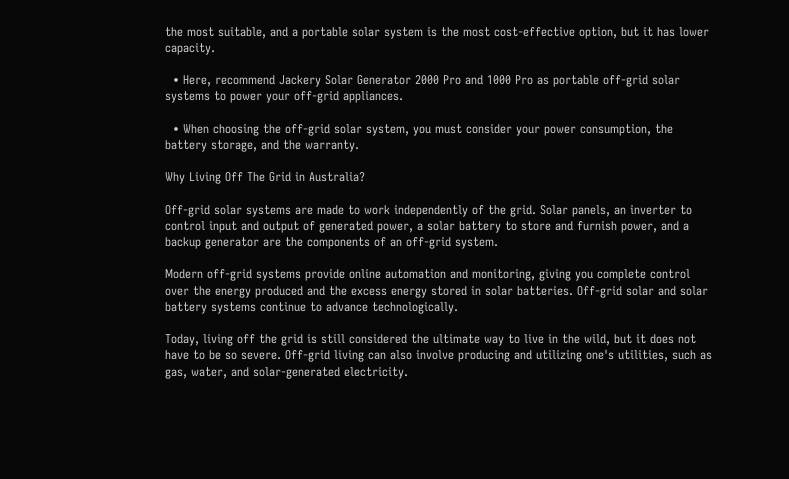the most suitable, and a portable solar system is the most cost-effective option, but it has lower capacity.

  • Here, recommend Jackery Solar Generator 2000 Pro and 1000 Pro as portable off-grid solar systems to power your off-grid appliances.

  • When choosing the off-grid solar system, you must consider your power consumption, the battery storage, and the warranty.

Why Living Off The Grid in Australia?

Off-grid solar systems are made to work independently of the grid. Solar panels, an inverter to control input and output of generated power, a solar battery to store and furnish power, and a backup generator are the components of an off-grid system.

Modern off-grid systems provide online automation and monitoring, giving you complete control over the energy produced and the excess energy stored in solar batteries. Off-grid solar and solar battery systems continue to advance technologically.

Today, living off the grid is still considered the ultimate way to live in the wild, but it does not have to be so severe. Off-grid living can also involve producing and utilizing one's utilities, such as gas, water, and solar-generated electricity.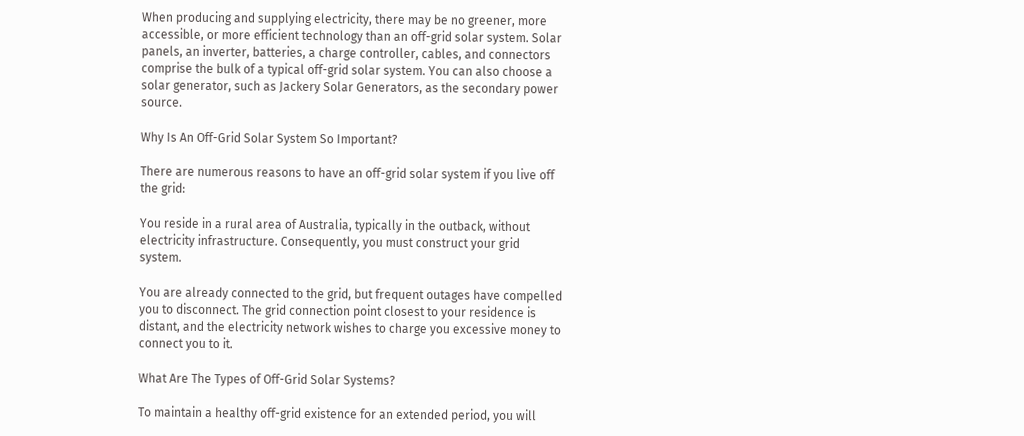When producing and supplying electricity, there may be no greener, more accessible, or more efficient technology than an off-grid solar system. Solar panels, an inverter, batteries, a charge controller, cables, and connectors comprise the bulk of a typical off-grid solar system. You can also choose a solar generator, such as Jackery Solar Generators, as the secondary power source.

Why Is An Off-Grid Solar System So Important?

There are numerous reasons to have an off-grid solar system if you live off the grid:

You reside in a rural area of Australia, typically in the outback, without electricity infrastructure. Consequently, you must construct your grid system.

You are already connected to the grid, but frequent outages have compelled you to disconnect. The grid connection point closest to your residence is distant, and the electricity network wishes to charge you excessive money to connect you to it.

What Are The Types of Off-Grid Solar Systems?

To maintain a healthy off-grid existence for an extended period, you will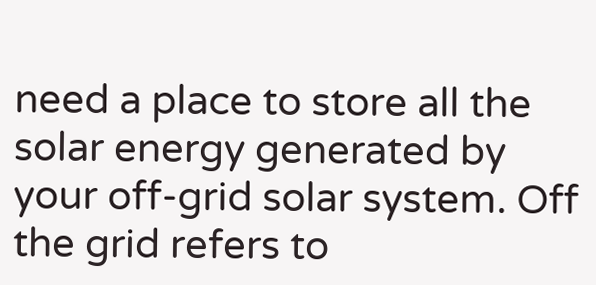need a place to store all the solar energy generated by your off-grid solar system. Off the grid refers to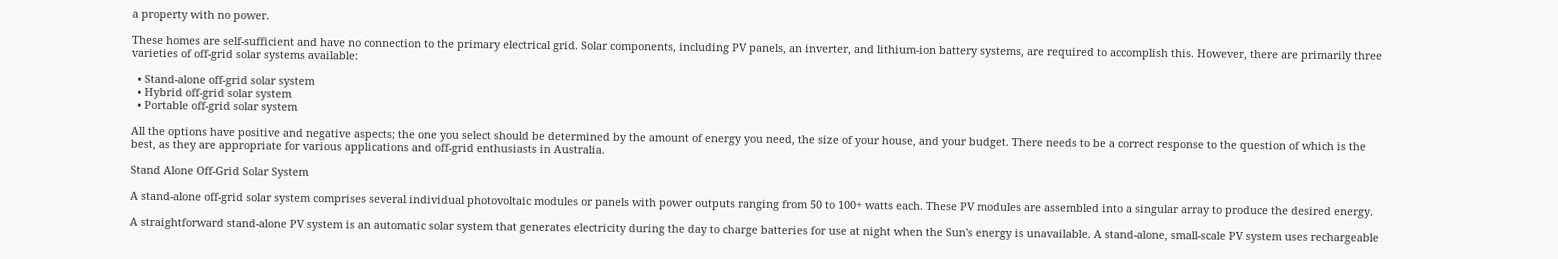a property with no power.

These homes are self-sufficient and have no connection to the primary electrical grid. Solar components, including PV panels, an inverter, and lithium-ion battery systems, are required to accomplish this. However, there are primarily three varieties of off-grid solar systems available:

  • Stand-alone off-grid solar system
  • Hybrid off-grid solar system
  • Portable off-grid solar system

All the options have positive and negative aspects; the one you select should be determined by the amount of energy you need, the size of your house, and your budget. There needs to be a correct response to the question of which is the best, as they are appropriate for various applications and off-grid enthusiasts in Australia.

Stand Alone Off-Grid Solar System

A stand-alone off-grid solar system comprises several individual photovoltaic modules or panels with power outputs ranging from 50 to 100+ watts each. These PV modules are assembled into a singular array to produce the desired energy.

A straightforward stand-alone PV system is an automatic solar system that generates electricity during the day to charge batteries for use at night when the Sun's energy is unavailable. A stand-alone, small-scale PV system uses rechargeable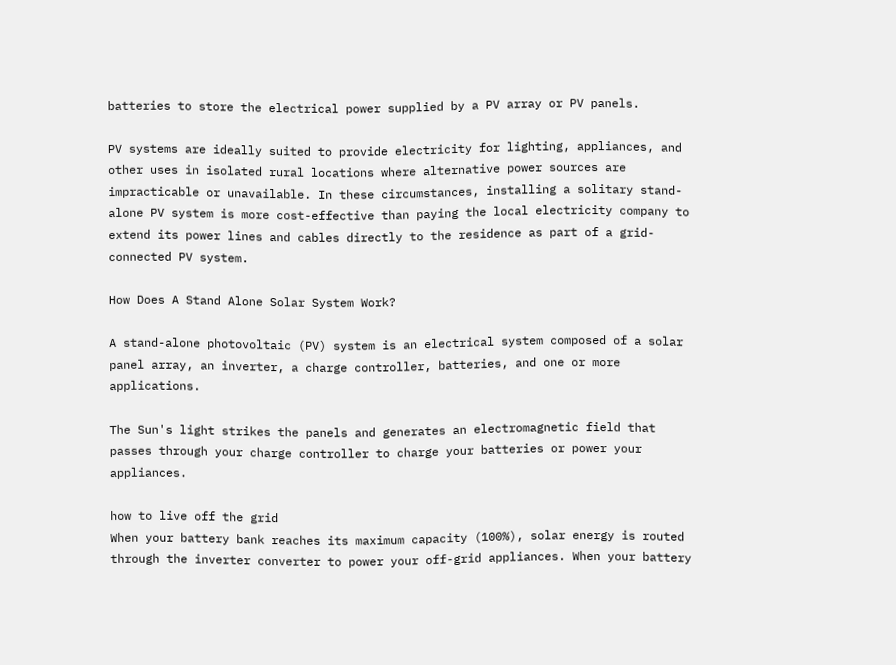batteries to store the electrical power supplied by a PV array or PV panels.

PV systems are ideally suited to provide electricity for lighting, appliances, and other uses in isolated rural locations where alternative power sources are impracticable or unavailable. In these circumstances, installing a solitary stand-alone PV system is more cost-effective than paying the local electricity company to extend its power lines and cables directly to the residence as part of a grid-connected PV system.

How Does A Stand Alone Solar System Work?

A stand-alone photovoltaic (PV) system is an electrical system composed of a solar panel array, an inverter, a charge controller, batteries, and one or more applications.

The Sun's light strikes the panels and generates an electromagnetic field that passes through your charge controller to charge your batteries or power your appliances.

how to live off the grid
When your battery bank reaches its maximum capacity (100%), solar energy is routed through the inverter converter to power your off-grid appliances. When your battery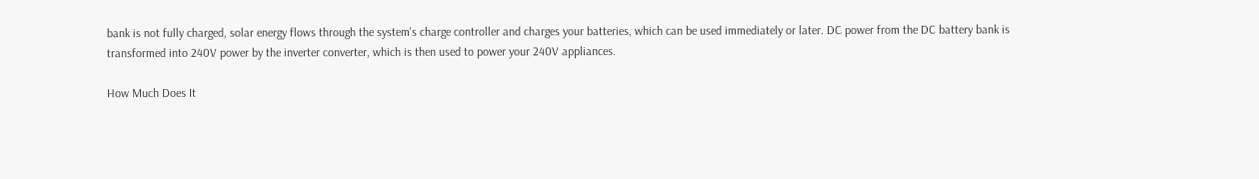bank is not fully charged, solar energy flows through the system's charge controller and charges your batteries, which can be used immediately or later. DC power from the DC battery bank is transformed into 240V power by the inverter converter, which is then used to power your 240V appliances.

How Much Does It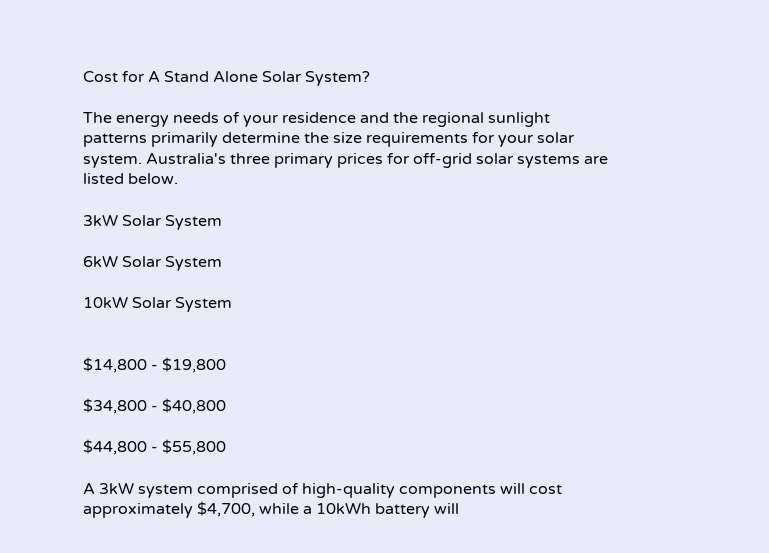Cost for A Stand Alone Solar System?

The energy needs of your residence and the regional sunlight patterns primarily determine the size requirements for your solar system. Australia's three primary prices for off-grid solar systems are listed below.

3kW Solar System

6kW Solar System

10kW Solar System


$14,800 - $19,800

$34,800 - $40,800

$44,800 - $55,800

A 3kW system comprised of high-quality components will cost approximately $4,700, while a 10kWh battery will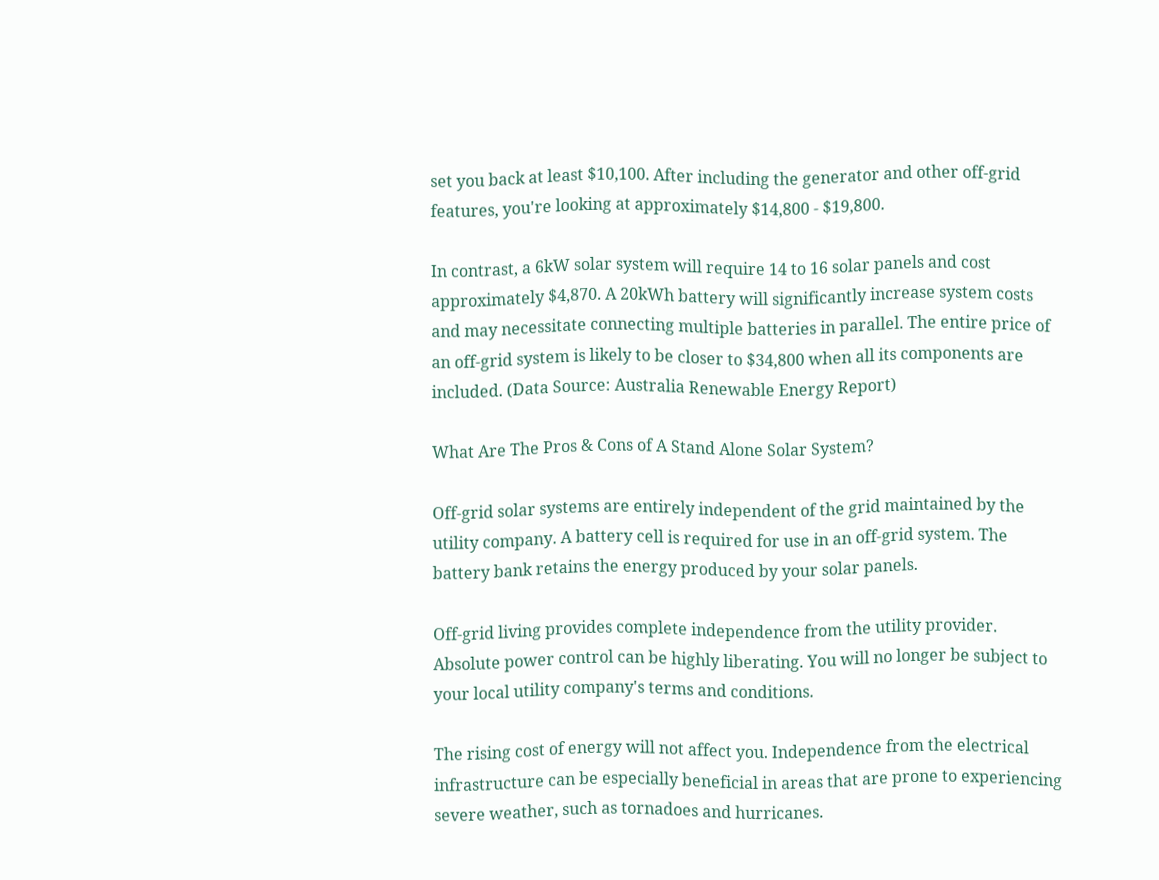set you back at least $10,100. After including the generator and other off-grid features, you're looking at approximately $14,800 - $19,800.

In contrast, a 6kW solar system will require 14 to 16 solar panels and cost approximately $4,870. A 20kWh battery will significantly increase system costs and may necessitate connecting multiple batteries in parallel. The entire price of an off-grid system is likely to be closer to $34,800 when all its components are included. (Data Source: Australia Renewable Energy Report)

What Are The Pros & Cons of A Stand Alone Solar System?

Off-grid solar systems are entirely independent of the grid maintained by the utility company. A battery cell is required for use in an off-grid system. The battery bank retains the energy produced by your solar panels.

Off-grid living provides complete independence from the utility provider. Absolute power control can be highly liberating. You will no longer be subject to your local utility company's terms and conditions.

The rising cost of energy will not affect you. Independence from the electrical infrastructure can be especially beneficial in areas that are prone to experiencing severe weather, such as tornadoes and hurricanes.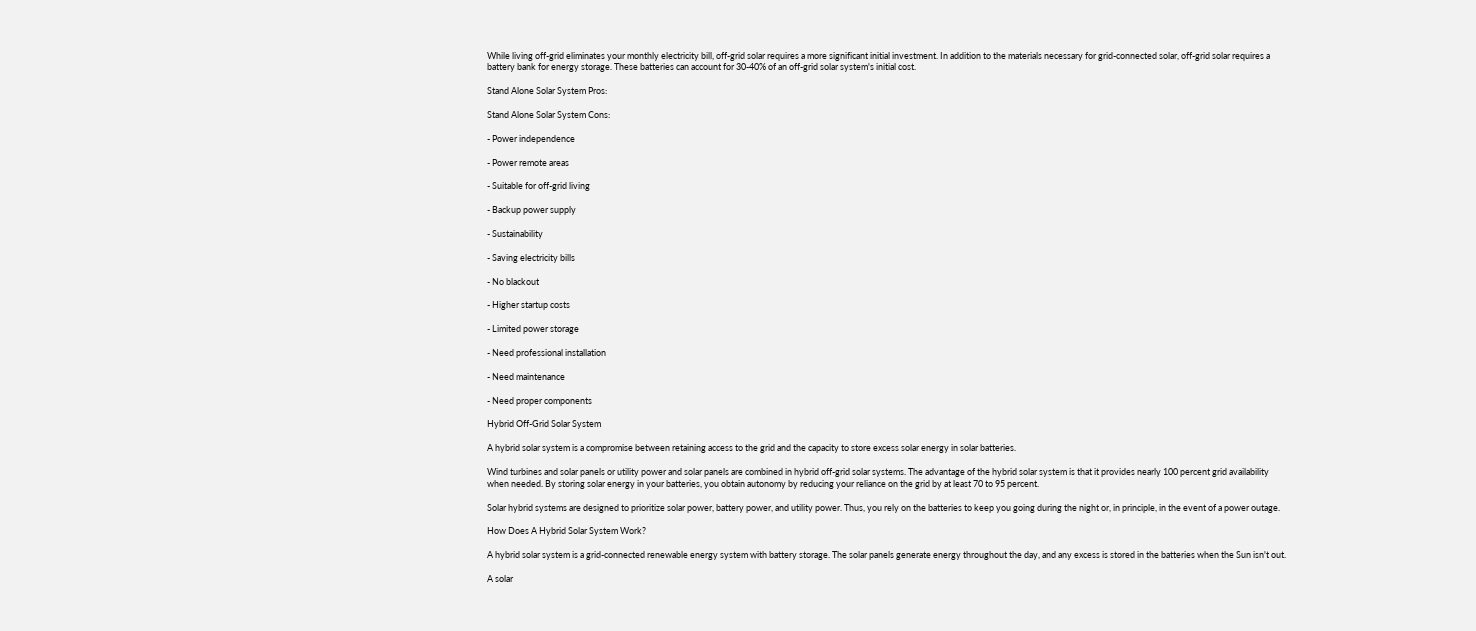While living off-grid eliminates your monthly electricity bill, off-grid solar requires a more significant initial investment. In addition to the materials necessary for grid-connected solar, off-grid solar requires a battery bank for energy storage. These batteries can account for 30-40% of an off-grid solar system's initial cost.

Stand Alone Solar System Pros:

Stand Alone Solar System Cons:

- Power independence

- Power remote areas

- Suitable for off-grid living

- Backup power supply

- Sustainability

- Saving electricity bills

- No blackout

- Higher startup costs

- Limited power storage

- Need professional installation

- Need maintenance

- Need proper components

Hybrid Off-Grid Solar System

A hybrid solar system is a compromise between retaining access to the grid and the capacity to store excess solar energy in solar batteries.

Wind turbines and solar panels or utility power and solar panels are combined in hybrid off-grid solar systems. The advantage of the hybrid solar system is that it provides nearly 100 percent grid availability when needed. By storing solar energy in your batteries, you obtain autonomy by reducing your reliance on the grid by at least 70 to 95 percent.

Solar hybrid systems are designed to prioritize solar power, battery power, and utility power. Thus, you rely on the batteries to keep you going during the night or, in principle, in the event of a power outage.

How Does A Hybrid Solar System Work?

A hybrid solar system is a grid-connected renewable energy system with battery storage. The solar panels generate energy throughout the day, and any excess is stored in the batteries when the Sun isn't out.

A solar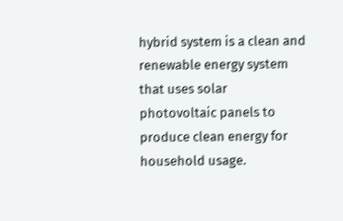hybrid system is a clean and renewable energy system that uses solar photovoltaic panels to produce clean energy for household usage.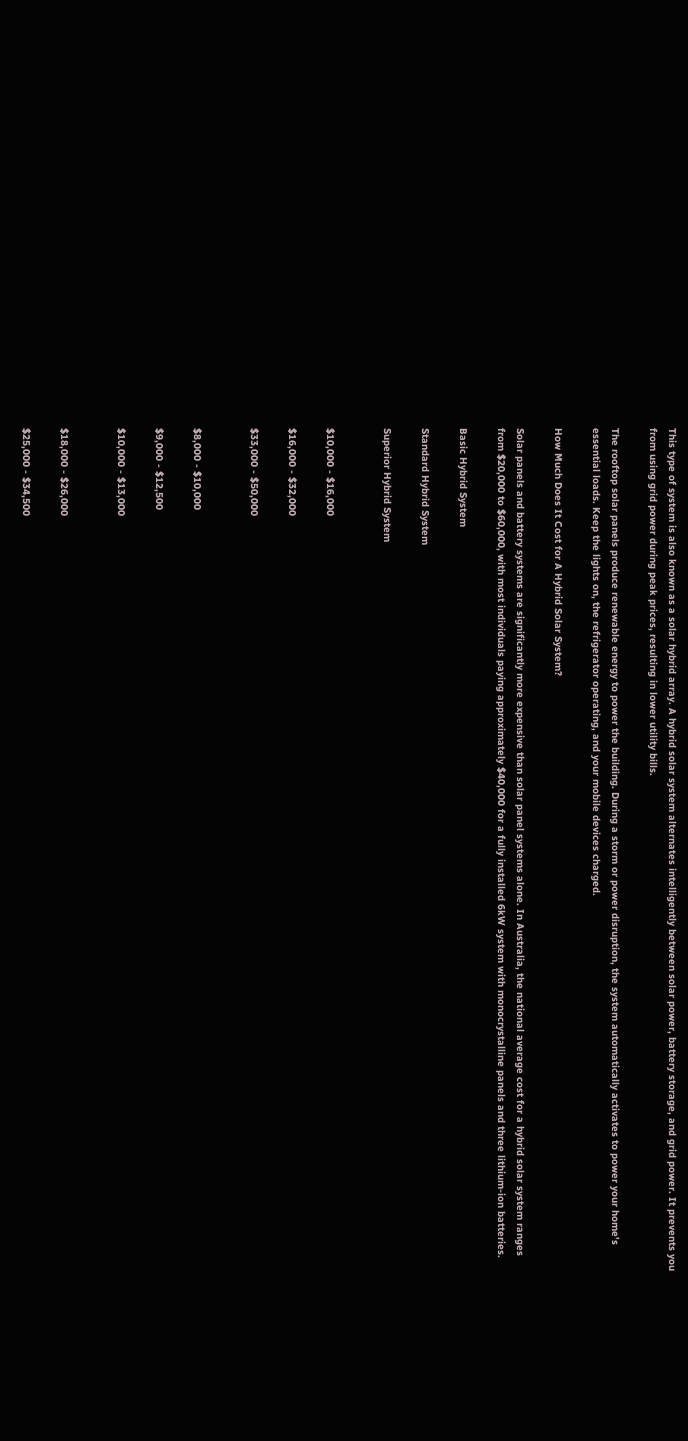This type of system is also known as a solar hybrid array. A hybrid solar system alternates intelligently between solar power, battery storage, and grid power. It prevents you from using grid power during peak prices, resulting in lower utility bills.

The rooftop solar panels produce renewable energy to power the building. During a storm or power disruption, the system automatically activates to power your home's essential loads. Keep the lights on, the refrigerator operating, and your mobile devices charged.

How Much Does It Cost for A Hybrid Solar System?

Solar panels and battery systems are significantly more expensive than solar panel systems alone. In Australia, the national average cost for a hybrid solar system ranges from $20,000 to $60,000, with most individuals paying approximately $40,000 for a fully installed 6kW system with monocrystalline panels and three lithium-ion batteries.

Basic Hybrid System

Standard Hybrid System

Superior Hybrid System


$10,000 - $16,000

$16,000 - $32,000

$33,000 - $50,000


$8,000 - $10,000

$9,000 - $12,500

$10,000 - $13,000


$18,000 - $26,000

$25,000 - $34,500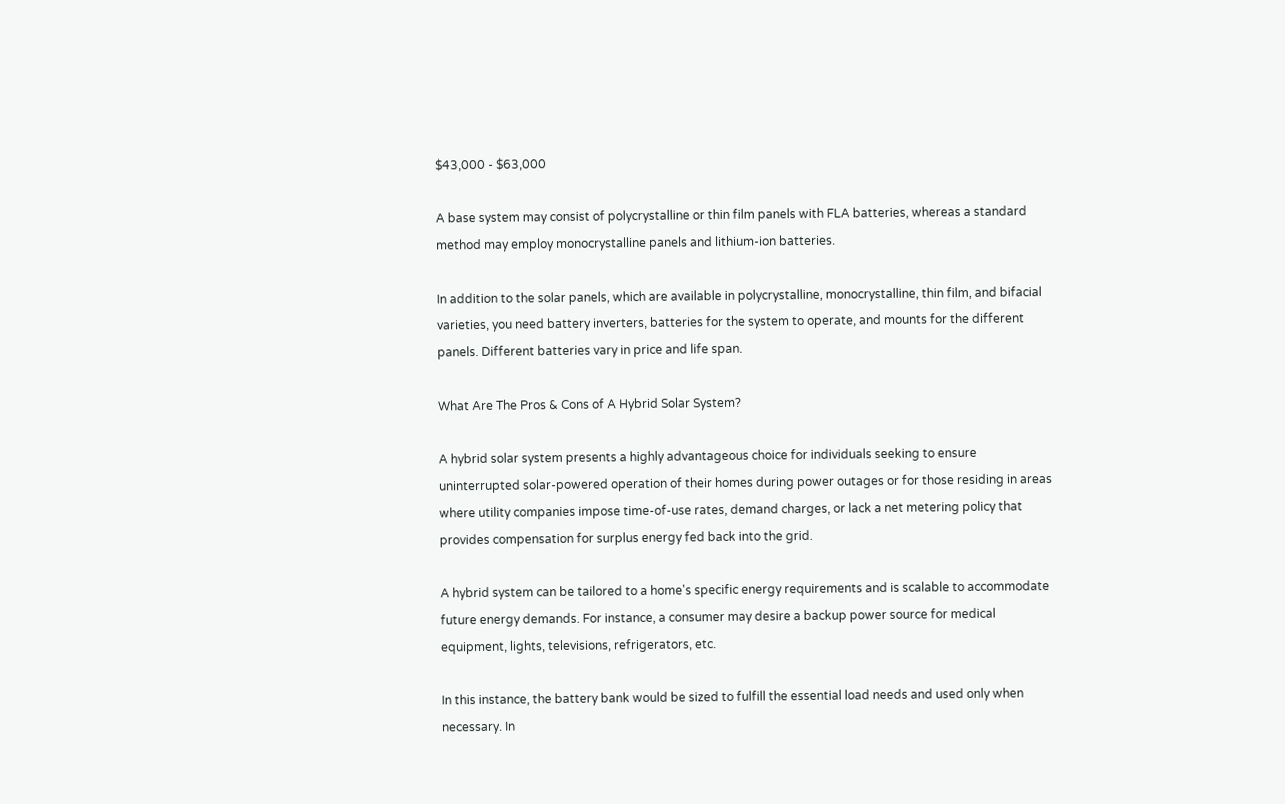$43,000 - $63,000

A base system may consist of polycrystalline or thin film panels with FLA batteries, whereas a standard method may employ monocrystalline panels and lithium-ion batteries.

In addition to the solar panels, which are available in polycrystalline, monocrystalline, thin film, and bifacial varieties, you need battery inverters, batteries for the system to operate, and mounts for the different panels. Different batteries vary in price and life span.

What Are The Pros & Cons of A Hybrid Solar System?

A hybrid solar system presents a highly advantageous choice for individuals seeking to ensure uninterrupted solar-powered operation of their homes during power outages or for those residing in areas where utility companies impose time-of-use rates, demand charges, or lack a net metering policy that provides compensation for surplus energy fed back into the grid.

A hybrid system can be tailored to a home's specific energy requirements and is scalable to accommodate future energy demands. For instance, a consumer may desire a backup power source for medical equipment, lights, televisions, refrigerators, etc.

In this instance, the battery bank would be sized to fulfill the essential load needs and used only when necessary. In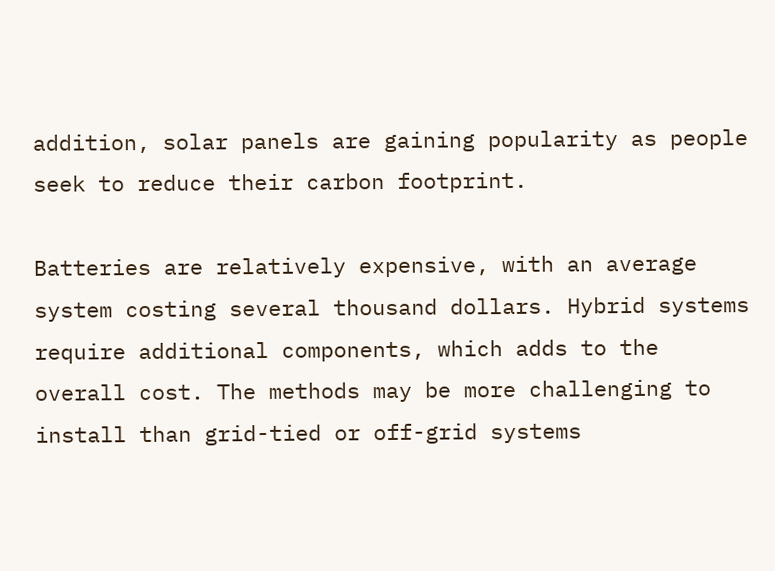addition, solar panels are gaining popularity as people seek to reduce their carbon footprint.

Batteries are relatively expensive, with an average system costing several thousand dollars. Hybrid systems require additional components, which adds to the overall cost. The methods may be more challenging to install than grid-tied or off-grid systems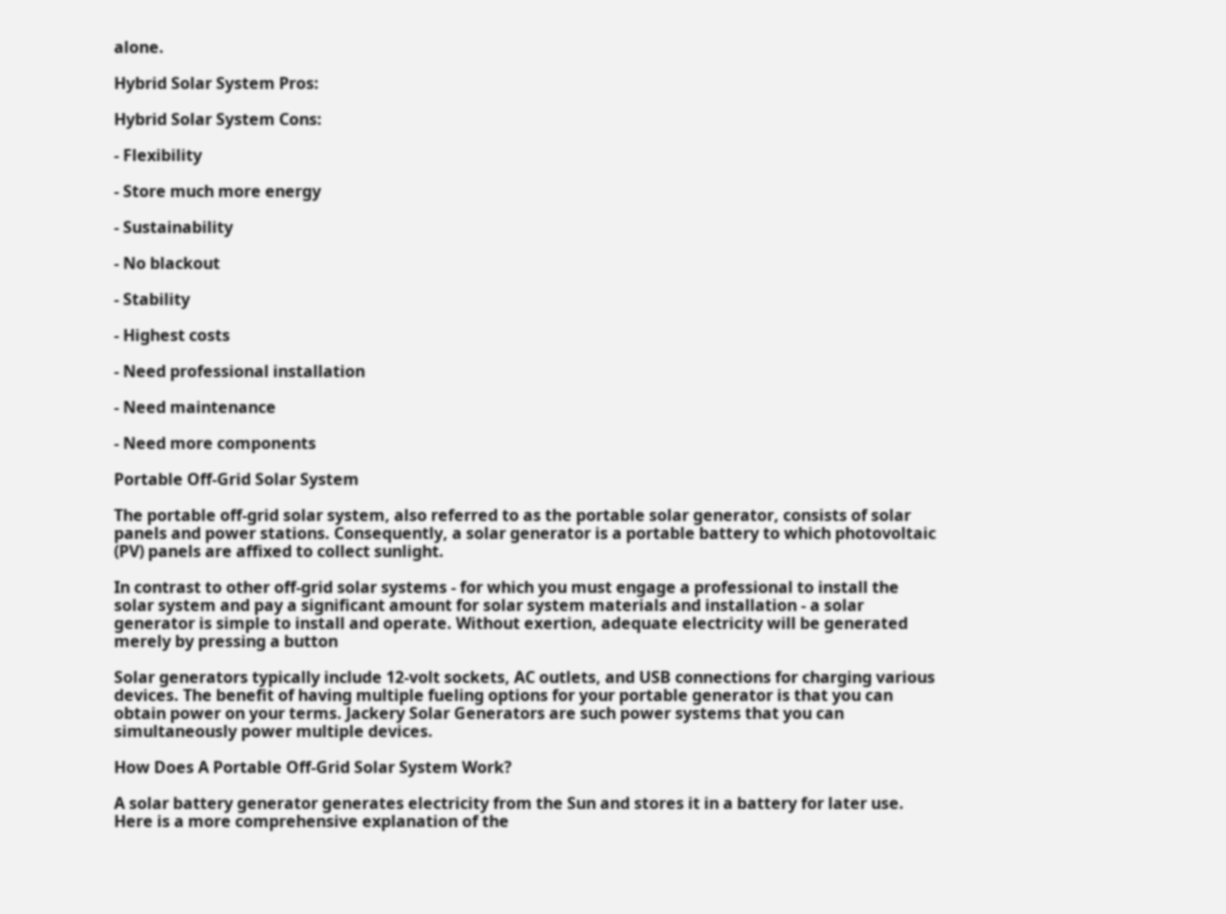alone.

Hybrid Solar System Pros:

Hybrid Solar System Cons:

- Flexibility

- Store much more energy

- Sustainability

- No blackout

- Stability

- Highest costs

- Need professional installation

- Need maintenance

- Need more components

Portable Off-Grid Solar System

The portable off-grid solar system, also referred to as the portable solar generator, consists of solar panels and power stations. Consequently, a solar generator is a portable battery to which photovoltaic (PV) panels are affixed to collect sunlight.

In contrast to other off-grid solar systems - for which you must engage a professional to install the solar system and pay a significant amount for solar system materials and installation - a solar generator is simple to install and operate. Without exertion, adequate electricity will be generated merely by pressing a button

Solar generators typically include 12-volt sockets, AC outlets, and USB connections for charging various devices. The benefit of having multiple fueling options for your portable generator is that you can obtain power on your terms. Jackery Solar Generators are such power systems that you can simultaneously power multiple devices.

How Does A Portable Off-Grid Solar System Work?

A solar battery generator generates electricity from the Sun and stores it in a battery for later use. Here is a more comprehensive explanation of the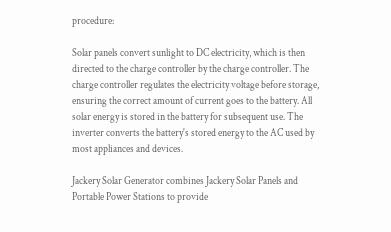procedure:

Solar panels convert sunlight to DC electricity, which is then directed to the charge controller by the charge controller. The charge controller regulates the electricity voltage before storage, ensuring the correct amount of current goes to the battery. All solar energy is stored in the battery for subsequent use. The inverter converts the battery's stored energy to the AC used by most appliances and devices.

Jackery Solar Generator combines Jackery Solar Panels and Portable Power Stations to provide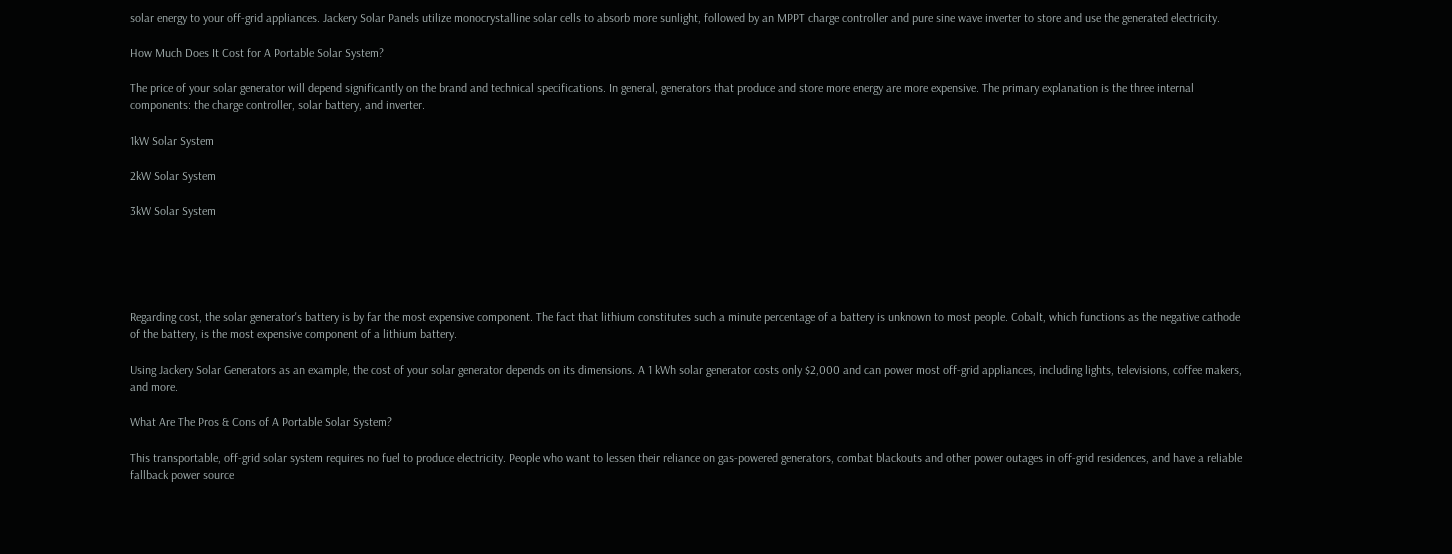solar energy to your off-grid appliances. Jackery Solar Panels utilize monocrystalline solar cells to absorb more sunlight, followed by an MPPT charge controller and pure sine wave inverter to store and use the generated electricity.

How Much Does It Cost for A Portable Solar System?

The price of your solar generator will depend significantly on the brand and technical specifications. In general, generators that produce and store more energy are more expensive. The primary explanation is the three internal components: the charge controller, solar battery, and inverter.

1kW Solar System

2kW Solar System

3kW Solar System





Regarding cost, the solar generator's battery is by far the most expensive component. The fact that lithium constitutes such a minute percentage of a battery is unknown to most people. Cobalt, which functions as the negative cathode of the battery, is the most expensive component of a lithium battery.

Using Jackery Solar Generators as an example, the cost of your solar generator depends on its dimensions. A 1 kWh solar generator costs only $2,000 and can power most off-grid appliances, including lights, televisions, coffee makers, and more.

What Are The Pros & Cons of A Portable Solar System?

This transportable, off-grid solar system requires no fuel to produce electricity. People who want to lessen their reliance on gas-powered generators, combat blackouts and other power outages in off-grid residences, and have a reliable fallback power source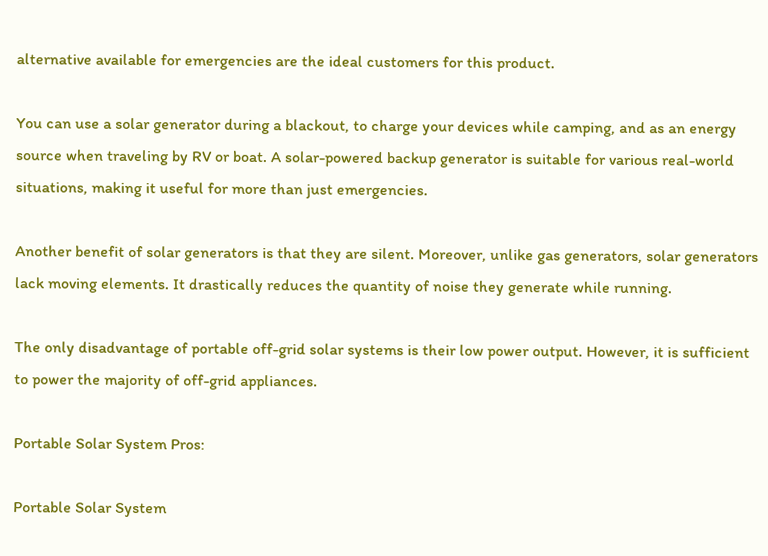alternative available for emergencies are the ideal customers for this product.

You can use a solar generator during a blackout, to charge your devices while camping, and as an energy source when traveling by RV or boat. A solar-powered backup generator is suitable for various real-world situations, making it useful for more than just emergencies.

Another benefit of solar generators is that they are silent. Moreover, unlike gas generators, solar generators lack moving elements. It drastically reduces the quantity of noise they generate while running.

The only disadvantage of portable off-grid solar systems is their low power output. However, it is sufficient to power the majority of off-grid appliances.

Portable Solar System Pros:

Portable Solar System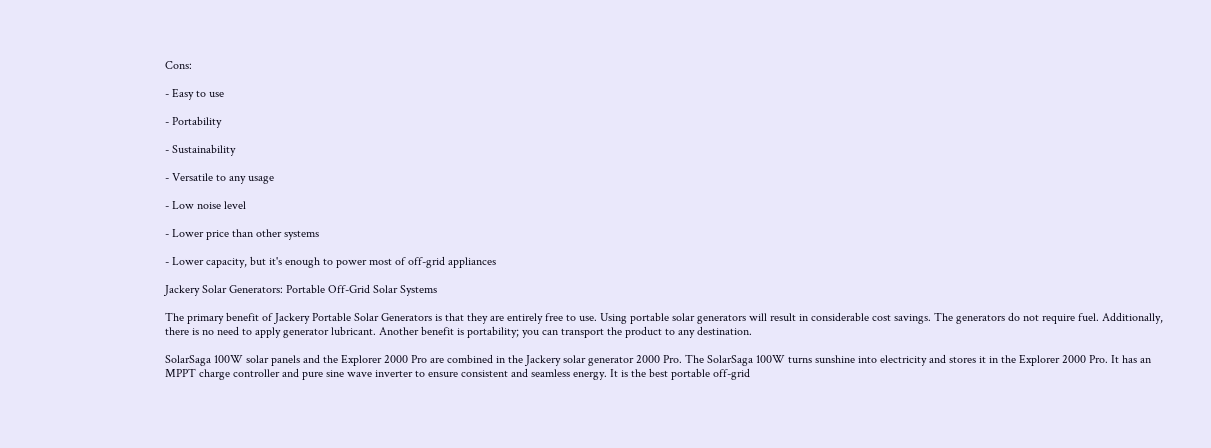Cons:

- Easy to use

- Portability

- Sustainability

- Versatile to any usage

- Low noise level

- Lower price than other systems

- Lower capacity, but it's enough to power most of off-grid appliances

Jackery Solar Generators: Portable Off-Grid Solar Systems

The primary benefit of Jackery Portable Solar Generators is that they are entirely free to use. Using portable solar generators will result in considerable cost savings. The generators do not require fuel. Additionally, there is no need to apply generator lubricant. Another benefit is portability; you can transport the product to any destination.

SolarSaga 100W solar panels and the Explorer 2000 Pro are combined in the Jackery solar generator 2000 Pro. The SolarSaga 100W turns sunshine into electricity and stores it in the Explorer 2000 Pro. It has an MPPT charge controller and pure sine wave inverter to ensure consistent and seamless energy. It is the best portable off-grid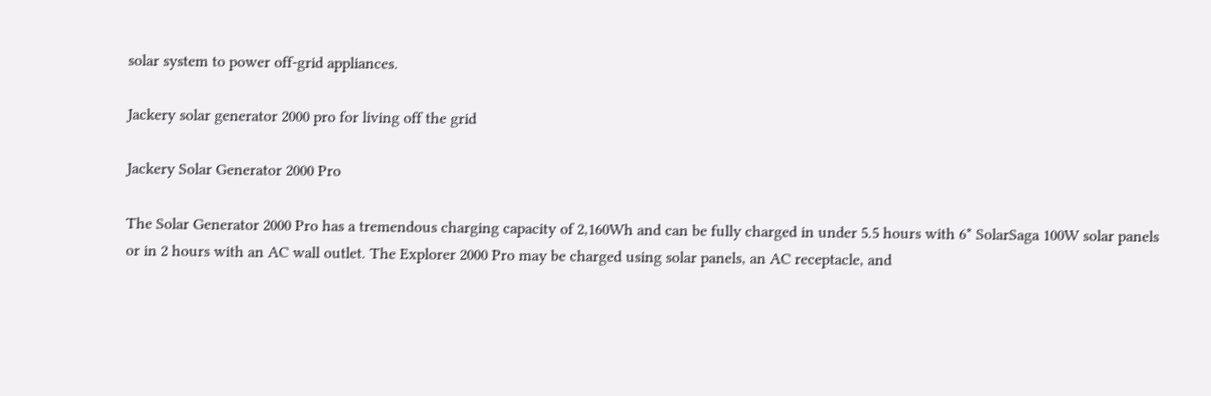solar system to power off-grid appliances.

Jackery solar generator 2000 pro for living off the grid

Jackery Solar Generator 2000 Pro

The Solar Generator 2000 Pro has a tremendous charging capacity of 2,160Wh and can be fully charged in under 5.5 hours with 6* SolarSaga 100W solar panels or in 2 hours with an AC wall outlet. The Explorer 2000 Pro may be charged using solar panels, an AC receptacle, and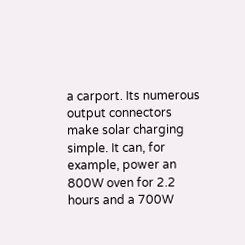a carport. Its numerous output connectors make solar charging simple. It can, for example, power an 800W oven for 2.2 hours and a 700W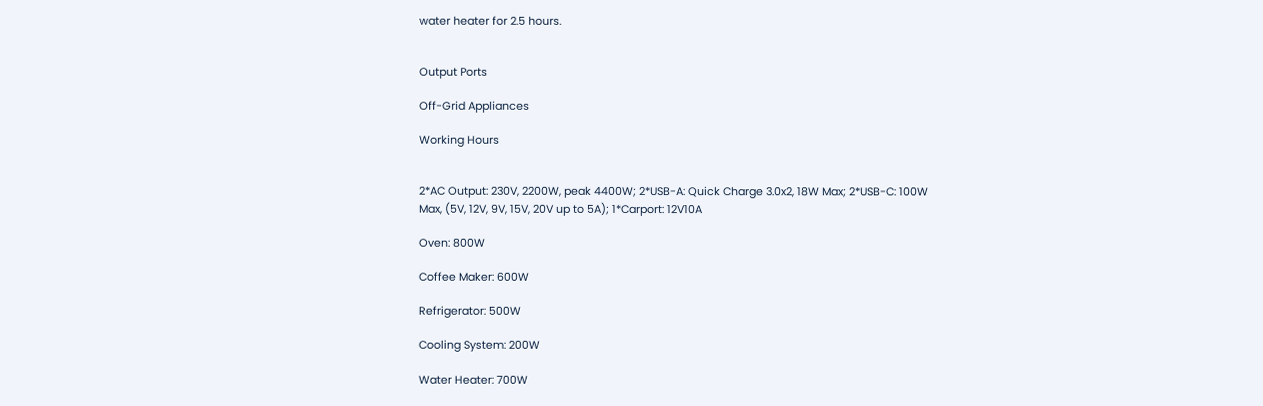water heater for 2.5 hours.


Output Ports

Off-Grid Appliances

Working Hours


2*AC Output: 230V, 2200W, peak 4400W; 2*USB-A: Quick Charge 3.0x2, 18W Max; 2*USB-C: 100W Max, (5V, 12V, 9V, 15V, 20V up to 5A); 1*Carport: 12V10A

Oven: 800W

Coffee Maker: 600W

Refrigerator: 500W

Cooling System: 200W

Water Heater: 700W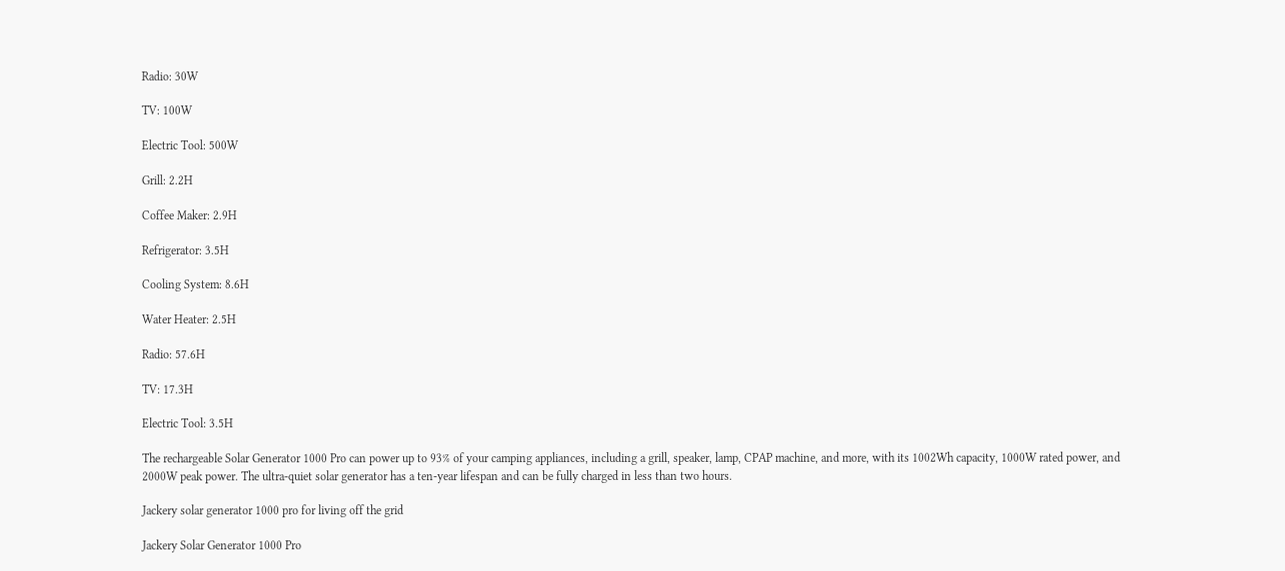Radio: 30W

TV: 100W

Electric Tool: 500W

Grill: 2.2H

Coffee Maker: 2.9H

Refrigerator: 3.5H

Cooling System: 8.6H

Water Heater: 2.5H

Radio: 57.6H

TV: 17.3H

Electric Tool: 3.5H

The rechargeable Solar Generator 1000 Pro can power up to 93% of your camping appliances, including a grill, speaker, lamp, CPAP machine, and more, with its 1002Wh capacity, 1000W rated power, and 2000W peak power. The ultra-quiet solar generator has a ten-year lifespan and can be fully charged in less than two hours.

Jackery solar generator 1000 pro for living off the grid

Jackery Solar Generator 1000 Pro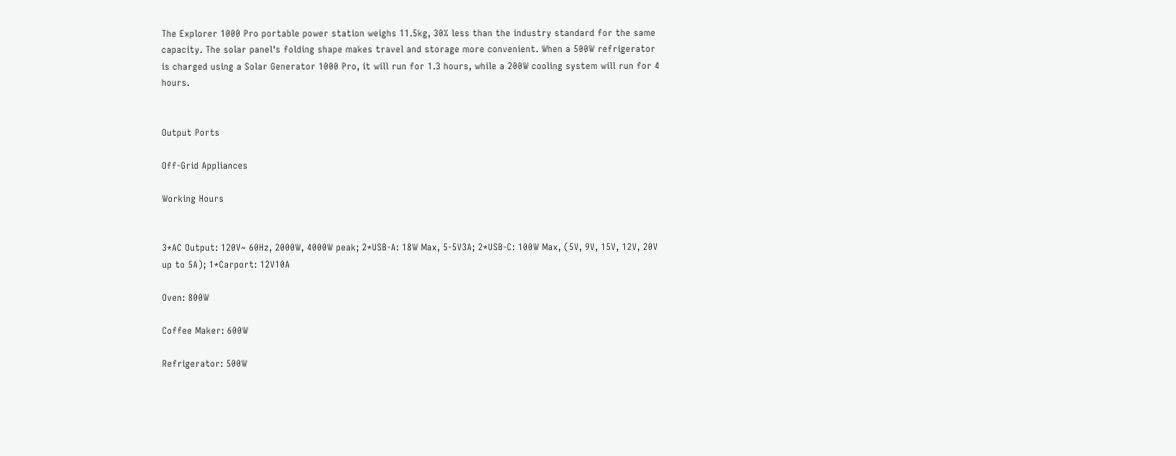The Explorer 1000 Pro portable power station weighs 11.5kg, 30% less than the industry standard for the same capacity. The solar panel's folding shape makes travel and storage more convenient. When a 500W refrigerator is charged using a Solar Generator 1000 Pro, it will run for 1.3 hours, while a 200W cooling system will run for 4 hours.


Output Ports

Off-Grid Appliances

Working Hours


3*AC Output: 120V~ 60Hz, 2000W, 4000W peak; 2*USB-A: 18W Max, 5-5V3A; 2*USB-C: 100W Max, (5V, 9V, 15V, 12V, 20V up to 5A); 1*Carport: 12V10A

Oven: 800W

Coffee Maker: 600W

Refrigerator: 500W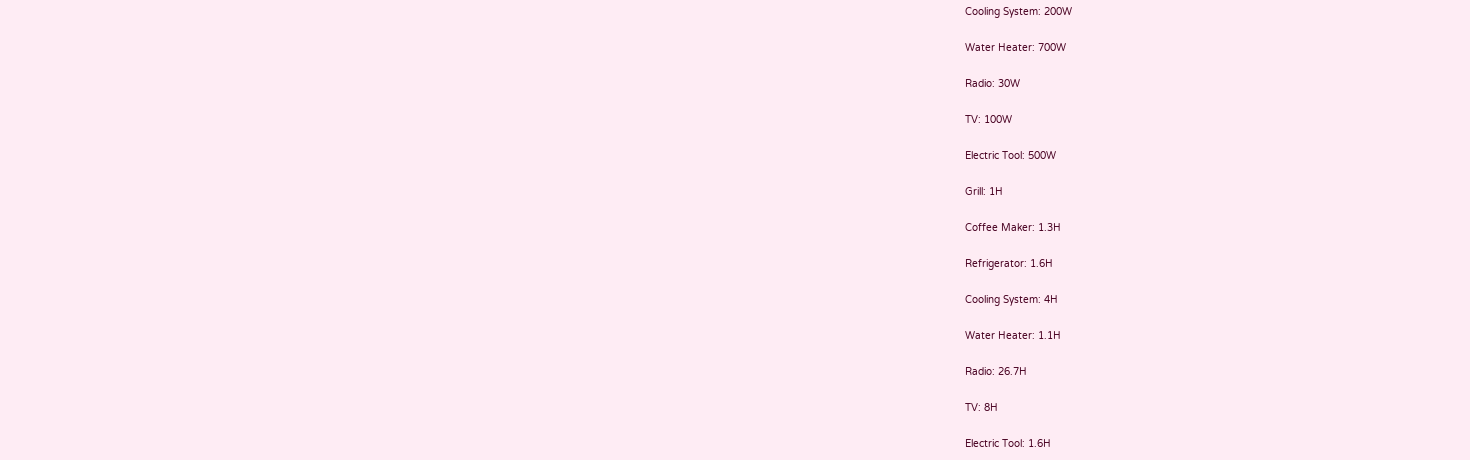Cooling System: 200W

Water Heater: 700W

Radio: 30W

TV: 100W

Electric Tool: 500W

Grill: 1H

Coffee Maker: 1.3H

Refrigerator: 1.6H

Cooling System: 4H

Water Heater: 1.1H

Radio: 26.7H

TV: 8H

Electric Tool: 1.6H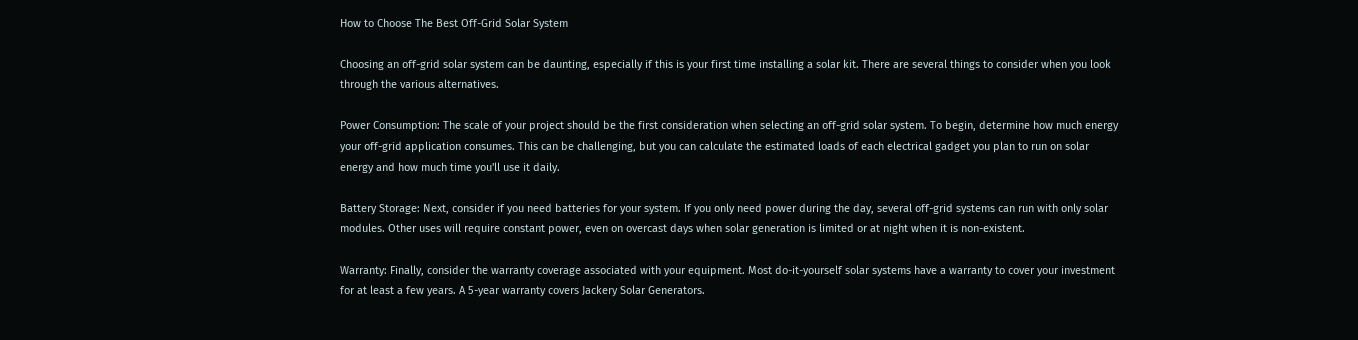How to Choose The Best Off-Grid Solar System

Choosing an off-grid solar system can be daunting, especially if this is your first time installing a solar kit. There are several things to consider when you look through the various alternatives.

Power Consumption: The scale of your project should be the first consideration when selecting an off-grid solar system. To begin, determine how much energy your off-grid application consumes. This can be challenging, but you can calculate the estimated loads of each electrical gadget you plan to run on solar energy and how much time you'll use it daily.

Battery Storage: Next, consider if you need batteries for your system. If you only need power during the day, several off-grid systems can run with only solar modules. Other uses will require constant power, even on overcast days when solar generation is limited or at night when it is non-existent.

Warranty: Finally, consider the warranty coverage associated with your equipment. Most do-it-yourself solar systems have a warranty to cover your investment for at least a few years. A 5-year warranty covers Jackery Solar Generators.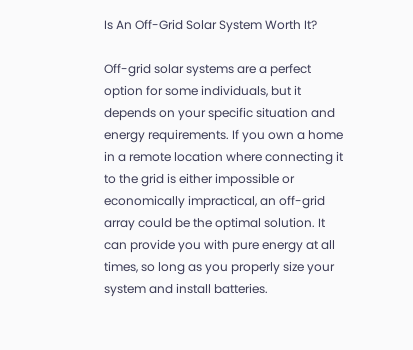Is An Off-Grid Solar System Worth It?

Off-grid solar systems are a perfect option for some individuals, but it depends on your specific situation and energy requirements. If you own a home in a remote location where connecting it to the grid is either impossible or economically impractical, an off-grid array could be the optimal solution. It can provide you with pure energy at all times, so long as you properly size your system and install batteries.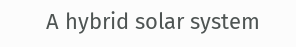A hybrid solar system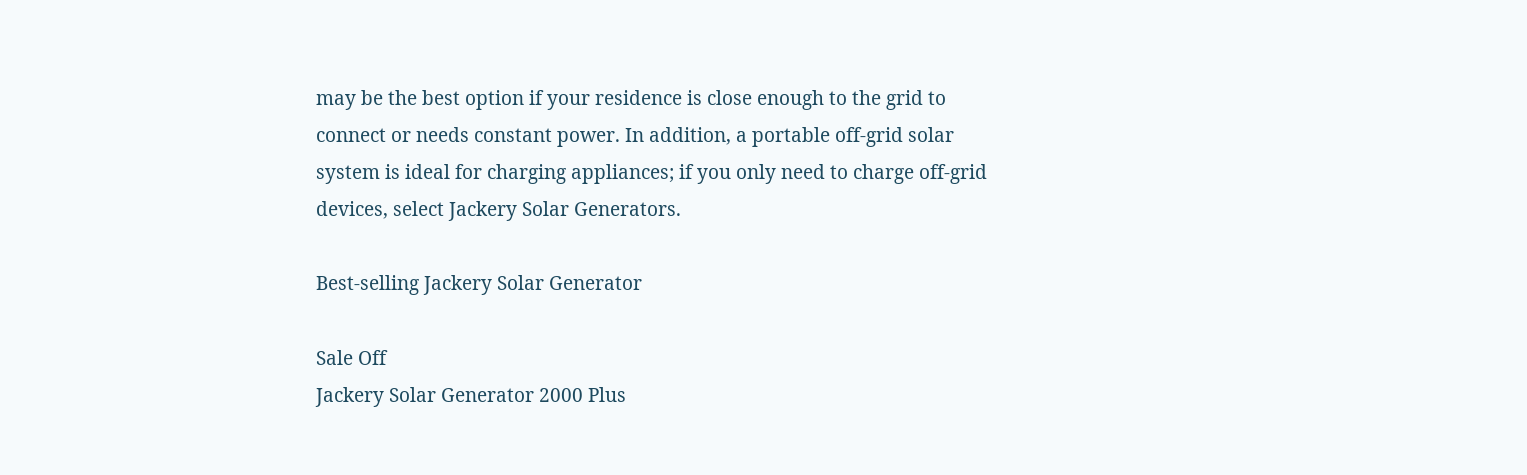may be the best option if your residence is close enough to the grid to connect or needs constant power. In addition, a portable off-grid solar system is ideal for charging appliances; if you only need to charge off-grid devices, select Jackery Solar Generators.

Best-selling Jackery Solar Generator

Sale Off
Jackery Solar Generator 2000 Plus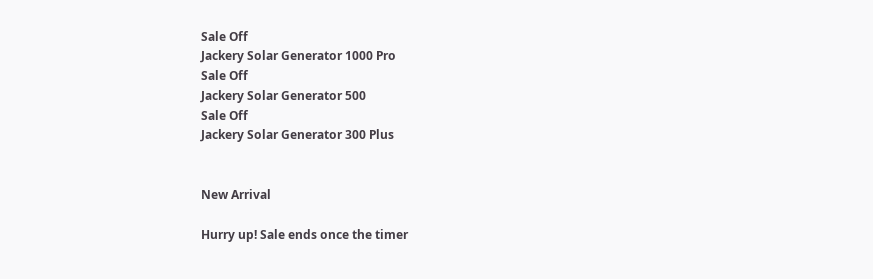Sale Off
Jackery Solar Generator 1000 Pro
Sale Off
Jackery Solar Generator 500
Sale Off
Jackery Solar Generator 300 Plus


New Arrival

Hurry up! Sale ends once the timer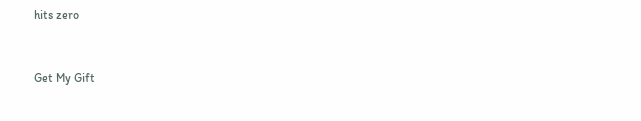hits zero


Get My Gift